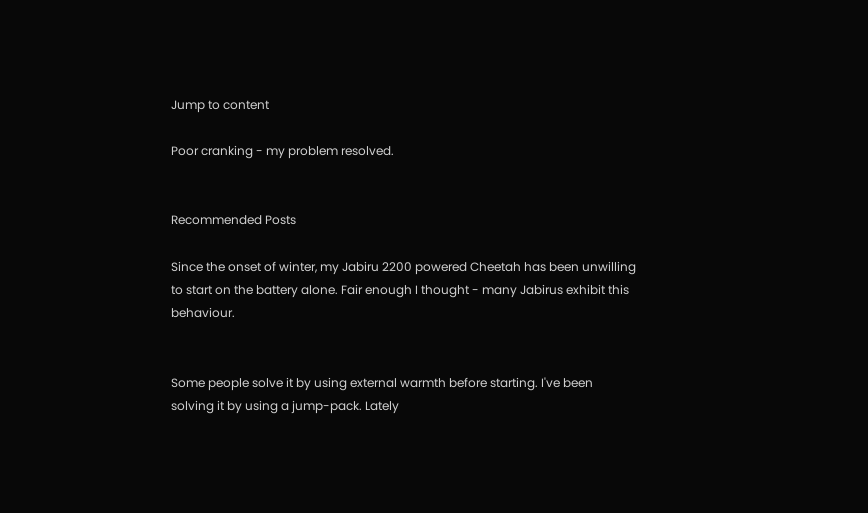Jump to content

Poor cranking - my problem resolved.


Recommended Posts

Since the onset of winter, my Jabiru 2200 powered Cheetah has been unwilling to start on the battery alone. Fair enough I thought - many Jabirus exhibit this behaviour.


Some people solve it by using external warmth before starting. I've been solving it by using a jump-pack. Lately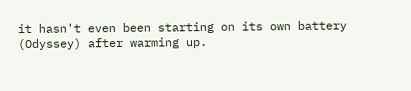it hasn't even been starting on its own battery (Odyssey) after warming up.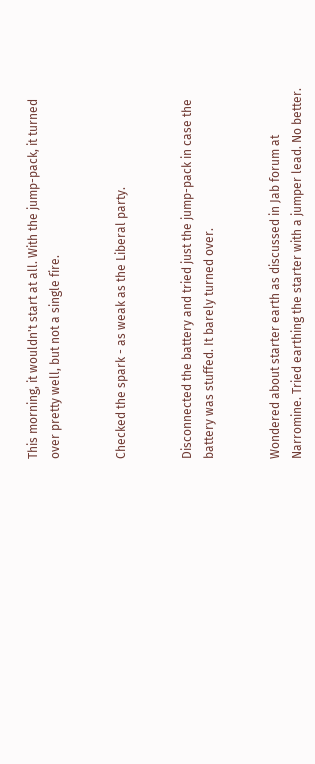This morning, it wouldn't start at all. With the jump-pack, it turned over pretty well, but not a single fire.


Checked the spark - as weak as the Liberal party.


Disconnected the battery and tried just the jump-pack in case the battery was stuffed. It barely turned over.


Wondered about starter earth as discussed in Jab forum at Narromine. Tried earthing the starter with a jumper lead. No better.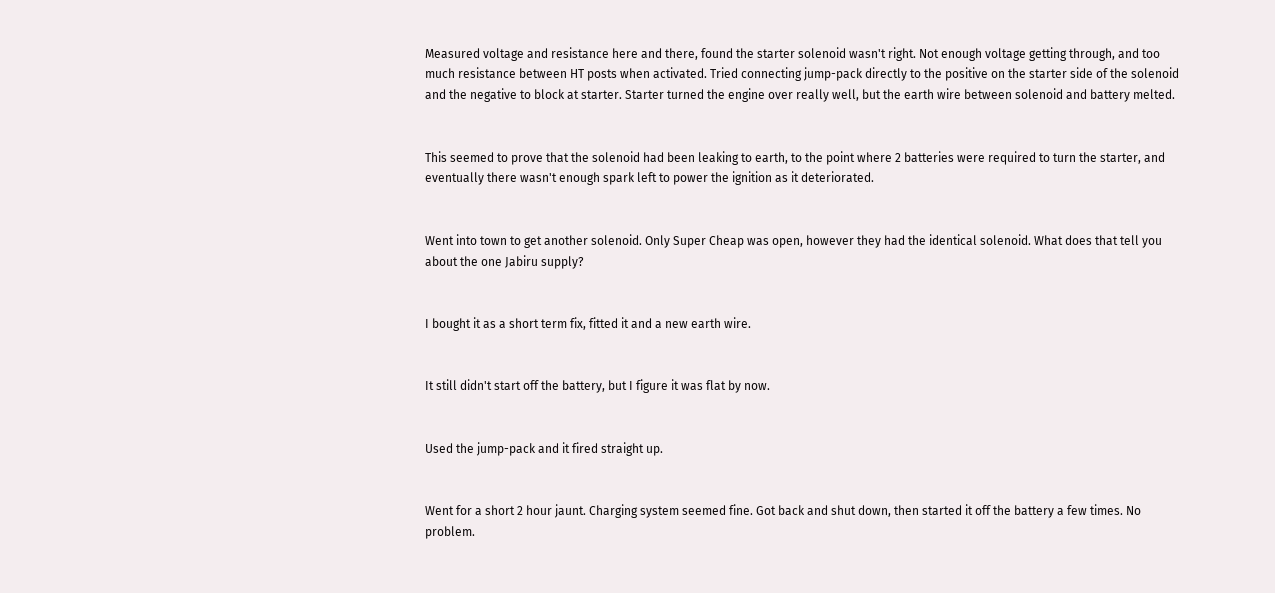Measured voltage and resistance here and there, found the starter solenoid wasn't right. Not enough voltage getting through, and too much resistance between HT posts when activated. Tried connecting jump-pack directly to the positive on the starter side of the solenoid and the negative to block at starter. Starter turned the engine over really well, but the earth wire between solenoid and battery melted.


This seemed to prove that the solenoid had been leaking to earth, to the point where 2 batteries were required to turn the starter, and eventually there wasn't enough spark left to power the ignition as it deteriorated.


Went into town to get another solenoid. Only Super Cheap was open, however they had the identical solenoid. What does that tell you about the one Jabiru supply?


I bought it as a short term fix, fitted it and a new earth wire.


It still didn't start off the battery, but I figure it was flat by now.


Used the jump-pack and it fired straight up.


Went for a short 2 hour jaunt. Charging system seemed fine. Got back and shut down, then started it off the battery a few times. No problem.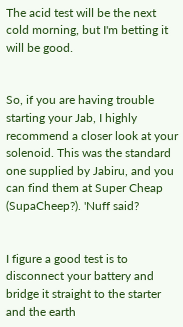The acid test will be the next cold morning, but I'm betting it will be good.


So, if you are having trouble starting your Jab, I highly recommend a closer look at your solenoid. This was the standard one supplied by Jabiru, and you can find them at Super Cheap (SupaCheep?). 'Nuff said?


I figure a good test is to disconnect your battery and bridge it straight to the starter and the earth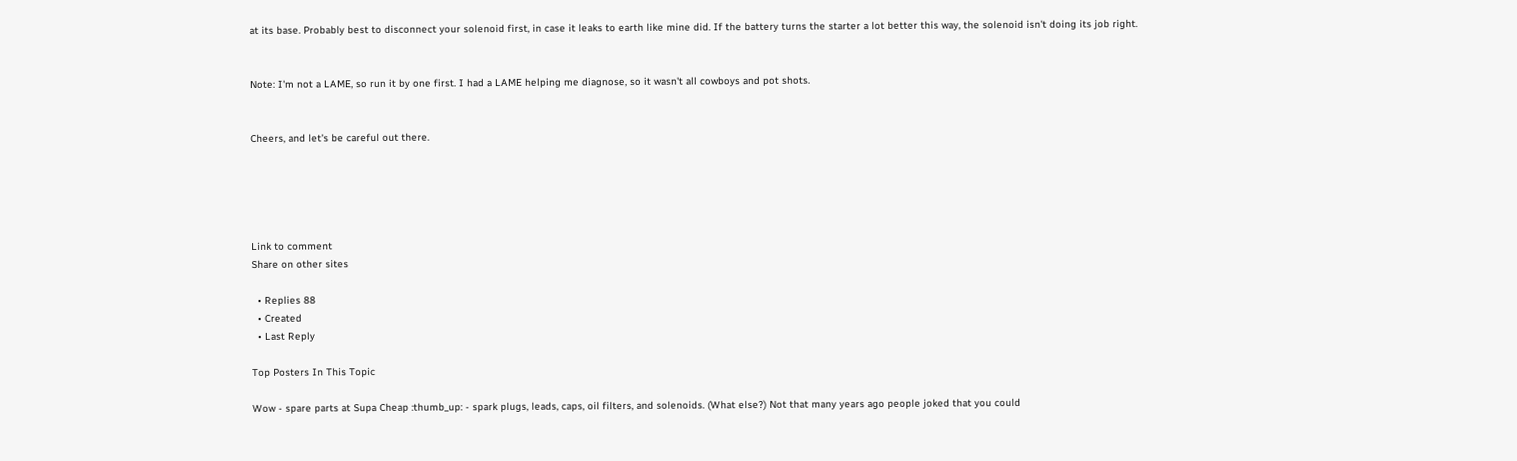at its base. Probably best to disconnect your solenoid first, in case it leaks to earth like mine did. If the battery turns the starter a lot better this way, the solenoid isn't doing its job right.


Note: I'm not a LAME, so run it by one first. I had a LAME helping me diagnose, so it wasn't all cowboys and pot shots.


Cheers, and let's be careful out there.





Link to comment
Share on other sites

  • Replies 88
  • Created
  • Last Reply

Top Posters In This Topic

Wow - spare parts at Supa Cheap :thumb_up: - spark plugs, leads, caps, oil filters, and solenoids. (What else?) Not that many years ago people joked that you could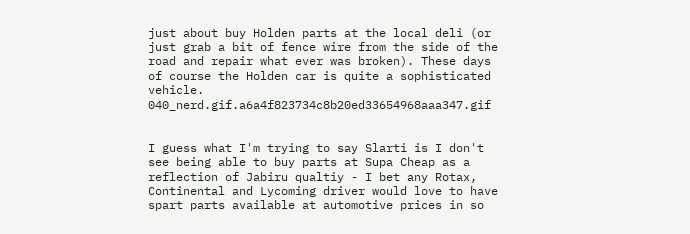just about buy Holden parts at the local deli (or just grab a bit of fence wire from the side of the road and repair what ever was broken). These days of course the Holden car is quite a sophisticated vehicle. 040_nerd.gif.a6a4f823734c8b20ed33654968aaa347.gif


I guess what I'm trying to say Slarti is I don't see being able to buy parts at Supa Cheap as a reflection of Jabiru qualtiy - I bet any Rotax, Continental and Lycoming driver would love to have spart parts available at automotive prices in so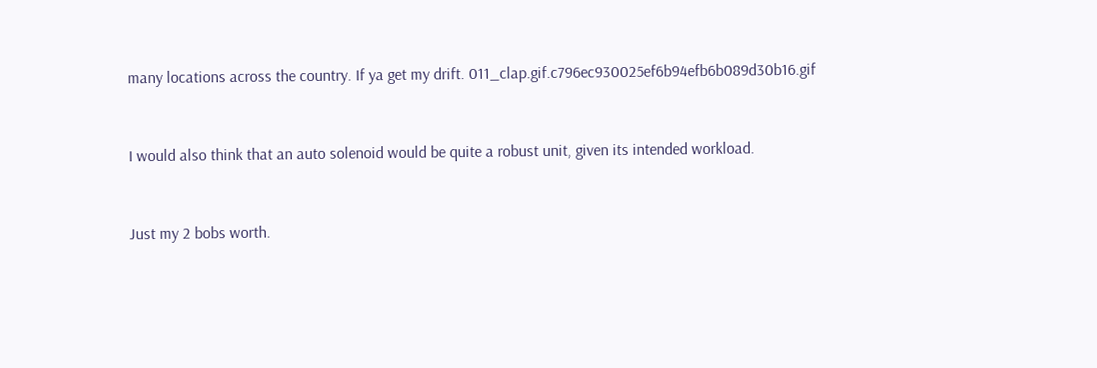many locations across the country. If ya get my drift. 011_clap.gif.c796ec930025ef6b94efb6b089d30b16.gif


I would also think that an auto solenoid would be quite a robust unit, given its intended workload.


Just my 2 bobs worth.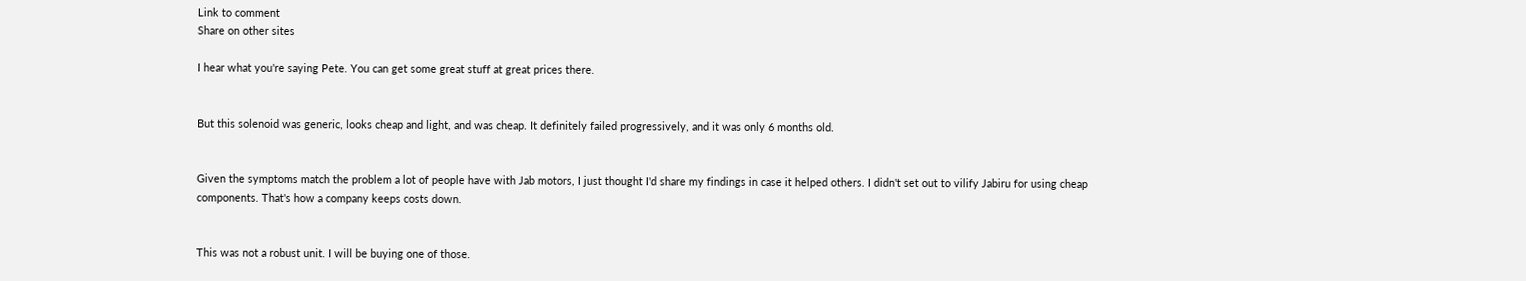Link to comment
Share on other sites

I hear what you're saying Pete. You can get some great stuff at great prices there.


But this solenoid was generic, looks cheap and light, and was cheap. It definitely failed progressively, and it was only 6 months old.


Given the symptoms match the problem a lot of people have with Jab motors, I just thought I'd share my findings in case it helped others. I didn't set out to vilify Jabiru for using cheap components. That's how a company keeps costs down.


This was not a robust unit. I will be buying one of those.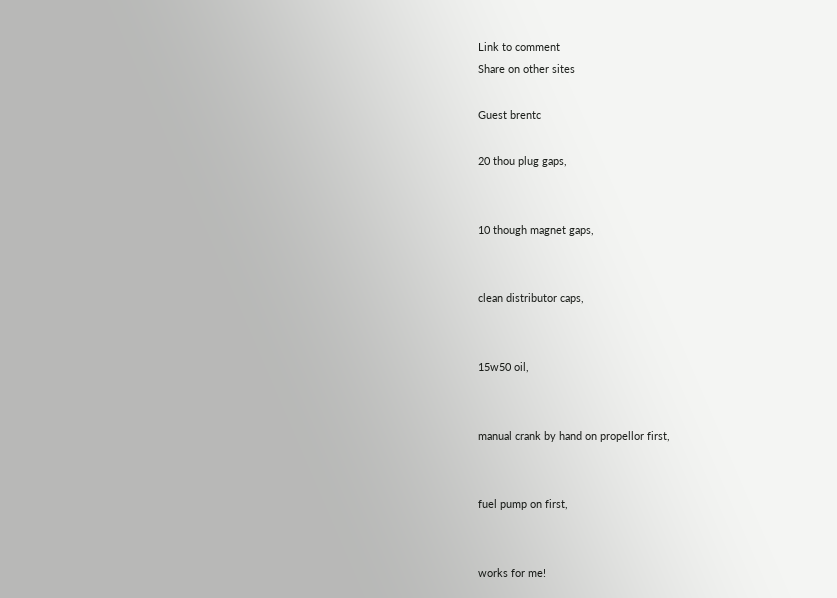Link to comment
Share on other sites

Guest brentc

20 thou plug gaps,


10 though magnet gaps,


clean distributor caps,


15w50 oil,


manual crank by hand on propellor first,


fuel pump on first,


works for me!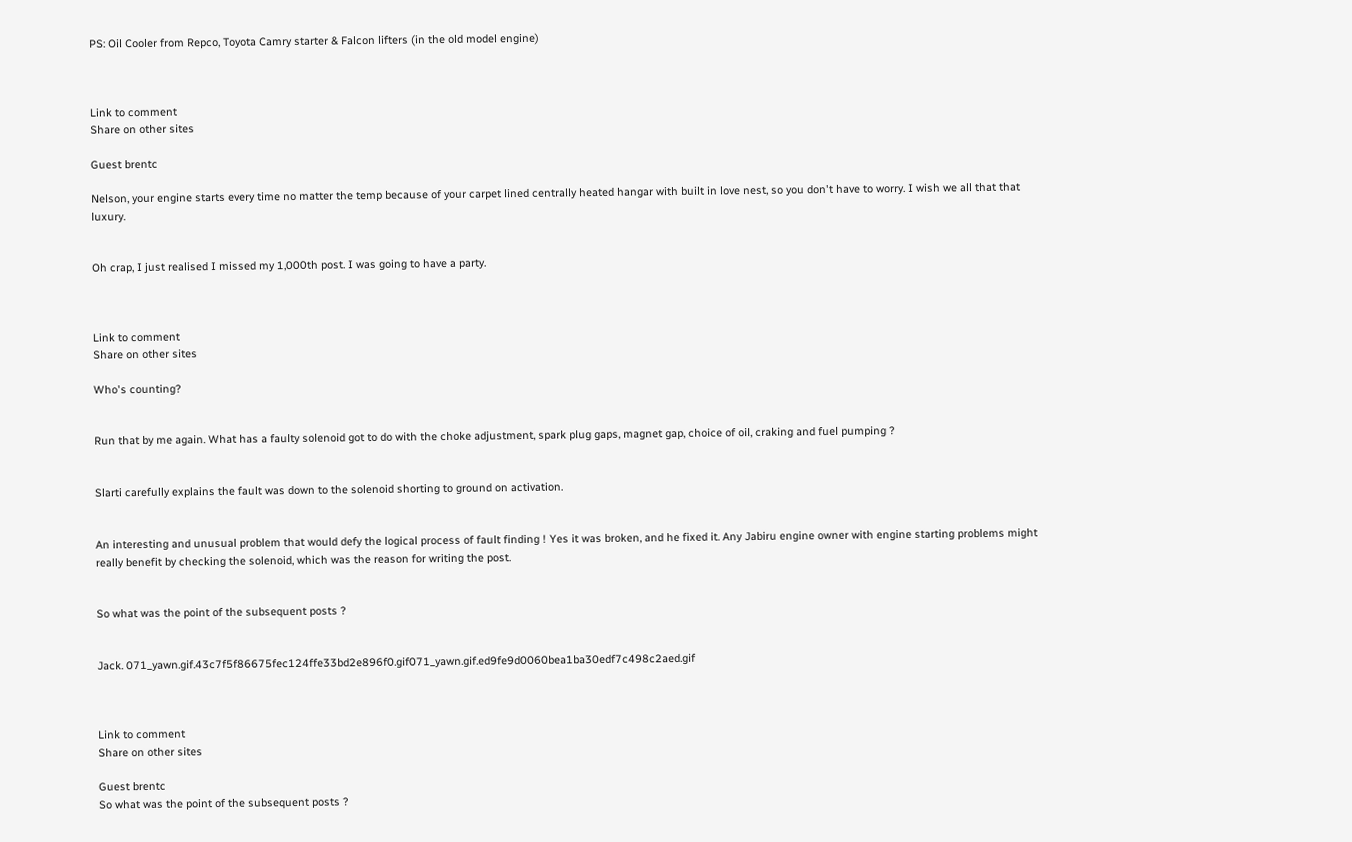PS: Oil Cooler from Repco, Toyota Camry starter & Falcon lifters (in the old model engine)



Link to comment
Share on other sites

Guest brentc

Nelson, your engine starts every time no matter the temp because of your carpet lined centrally heated hangar with built in love nest, so you don't have to worry. I wish we all that that luxury.


Oh crap, I just realised I missed my 1,000th post. I was going to have a party.



Link to comment
Share on other sites

Who's counting?


Run that by me again. What has a faulty solenoid got to do with the choke adjustment, spark plug gaps, magnet gap, choice of oil, craking and fuel pumping ?


Slarti carefully explains the fault was down to the solenoid shorting to ground on activation.


An interesting and unusual problem that would defy the logical process of fault finding ! Yes it was broken, and he fixed it. Any Jabiru engine owner with engine starting problems might really benefit by checking the solenoid, which was the reason for writing the post.


So what was the point of the subsequent posts ?


Jack. 071_yawn.gif.43c7f5f86675fec124ffe33bd2e896f0.gif071_yawn.gif.ed9fe9d0060bea1ba30edf7c498c2aed.gif



Link to comment
Share on other sites

Guest brentc
So what was the point of the subsequent posts ?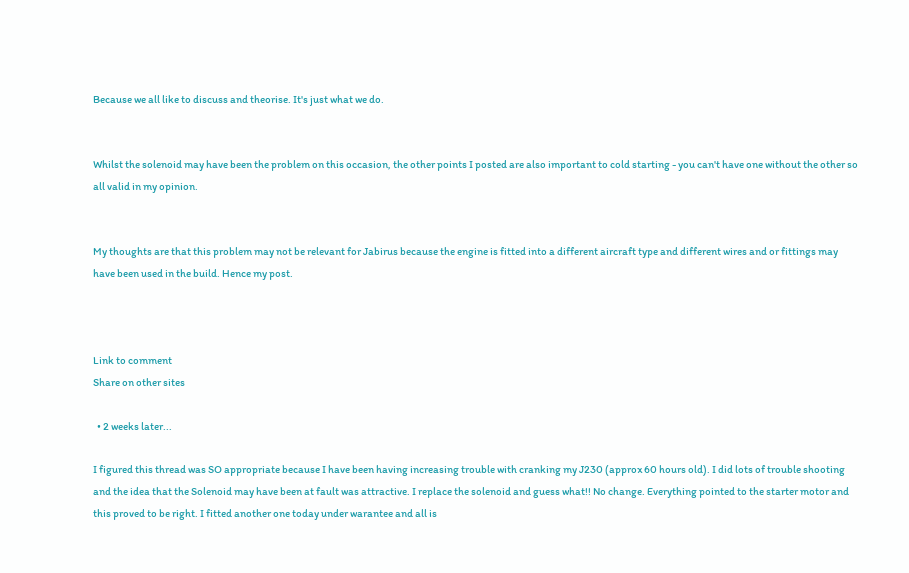Because we all like to discuss and theorise. It's just what we do.


Whilst the solenoid may have been the problem on this occasion, the other points I posted are also important to cold starting - you can't have one without the other so all valid in my opinion.


My thoughts are that this problem may not be relevant for Jabirus because the engine is fitted into a different aircraft type and different wires and or fittings may have been used in the build. Hence my post.



Link to comment
Share on other sites

  • 2 weeks later...

I figured this thread was SO appropriate because I have been having increasing trouble with cranking my J230 (approx 60 hours old). I did lots of trouble shooting and the idea that the Solenoid may have been at fault was attractive. I replace the solenoid and guess what!! No change. Everything pointed to the starter motor and this proved to be right. I fitted another one today under warantee and all is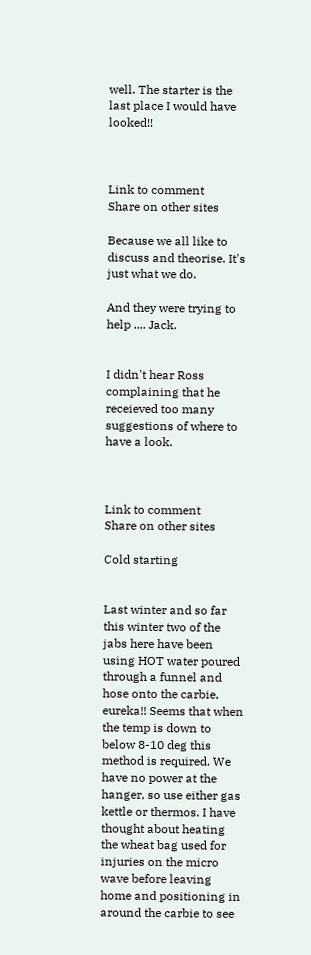well. The starter is the last place I would have looked!!



Link to comment
Share on other sites

Because we all like to discuss and theorise. It's just what we do.

And they were trying to help .... Jack.


I didn't hear Ross complaining that he receieved too many suggestions of where to have a look.



Link to comment
Share on other sites

Cold starting


Last winter and so far this winter two of the jabs here have been using HOT water poured through a funnel and hose onto the carbie, eureka!! Seems that when the temp is down to below 8-10 deg this method is required. We have no power at the hanger, so use either gas kettle or thermos. I have thought about heating the wheat bag used for injuries on the micro wave before leaving home and positioning in around the carbie to see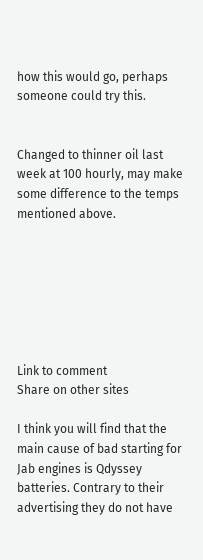how this would go, perhaps someone could try this.


Changed to thinner oil last week at 100 hourly, may make some difference to the temps mentioned above.







Link to comment
Share on other sites

I think you will find that the main cause of bad starting for Jab engines is Qdyssey batteries. Contrary to their advertising they do not have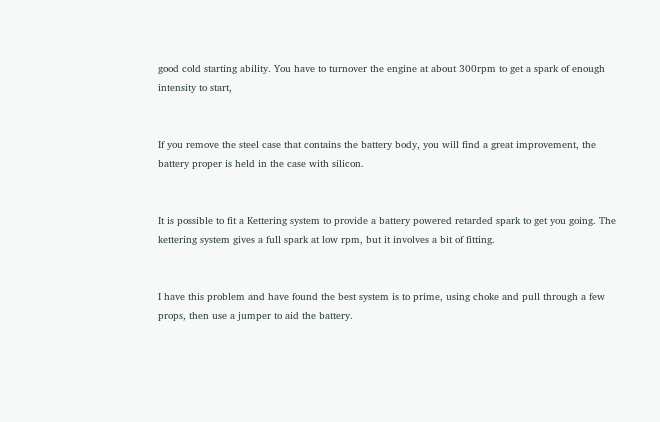good cold starting ability. You have to turnover the engine at about 300rpm to get a spark of enough intensity to start,


If you remove the steel case that contains the battery body, you will find a great improvement, the battery proper is held in the case with silicon.


It is possible to fit a Kettering system to provide a battery powered retarded spark to get you going. The kettering system gives a full spark at low rpm, but it involves a bit of fitting.


I have this problem and have found the best system is to prime, using choke and pull through a few props, then use a jumper to aid the battery.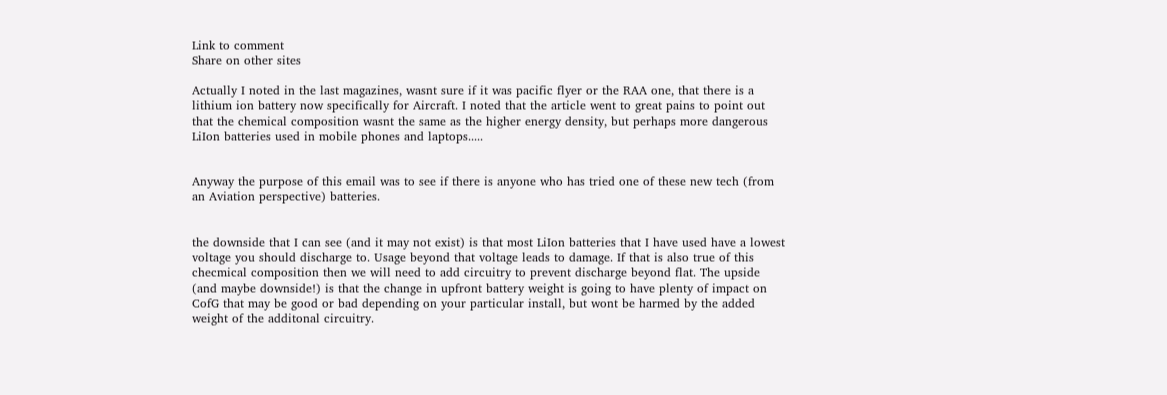Link to comment
Share on other sites

Actually I noted in the last magazines, wasnt sure if it was pacific flyer or the RAA one, that there is a lithium ion battery now specifically for Aircraft. I noted that the article went to great pains to point out that the chemical composition wasnt the same as the higher energy density, but perhaps more dangerous LiIon batteries used in mobile phones and laptops.....


Anyway the purpose of this email was to see if there is anyone who has tried one of these new tech (from an Aviation perspective) batteries.


the downside that I can see (and it may not exist) is that most LiIon batteries that I have used have a lowest voltage you should discharge to. Usage beyond that voltage leads to damage. If that is also true of this checmical composition then we will need to add circuitry to prevent discharge beyond flat. The upside (and maybe downside!) is that the change in upfront battery weight is going to have plenty of impact on CofG that may be good or bad depending on your particular install, but wont be harmed by the added weight of the additonal circuitry.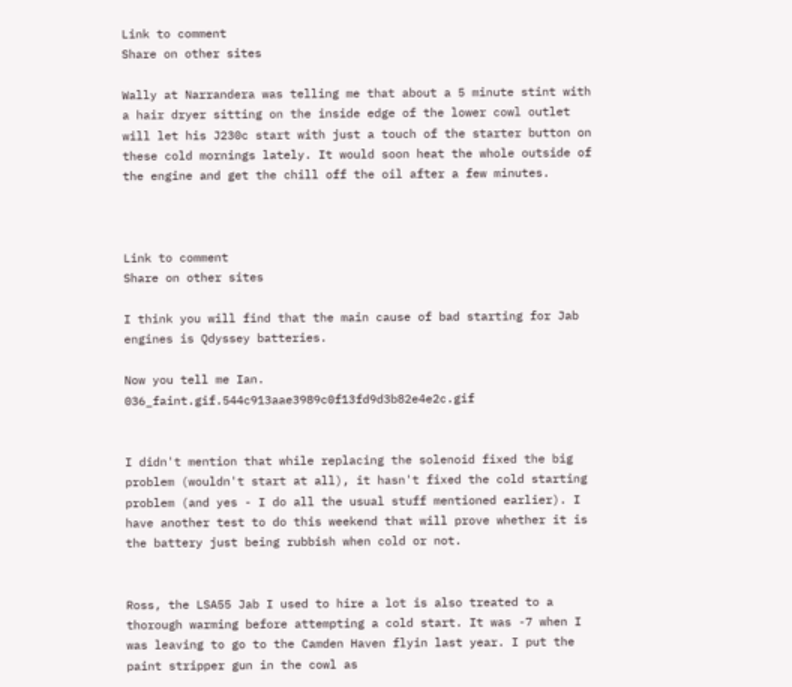Link to comment
Share on other sites

Wally at Narrandera was telling me that about a 5 minute stint with a hair dryer sitting on the inside edge of the lower cowl outlet will let his J230c start with just a touch of the starter button on these cold mornings lately. It would soon heat the whole outside of the engine and get the chill off the oil after a few minutes.



Link to comment
Share on other sites

I think you will find that the main cause of bad starting for Jab engines is Qdyssey batteries.

Now you tell me Ian. 036_faint.gif.544c913aae3989c0f13fd9d3b82e4e2c.gif


I didn't mention that while replacing the solenoid fixed the big problem (wouldn't start at all), it hasn't fixed the cold starting problem (and yes - I do all the usual stuff mentioned earlier). I have another test to do this weekend that will prove whether it is the battery just being rubbish when cold or not.


Ross, the LSA55 Jab I used to hire a lot is also treated to a thorough warming before attempting a cold start. It was -7 when I was leaving to go to the Camden Haven flyin last year. I put the paint stripper gun in the cowl as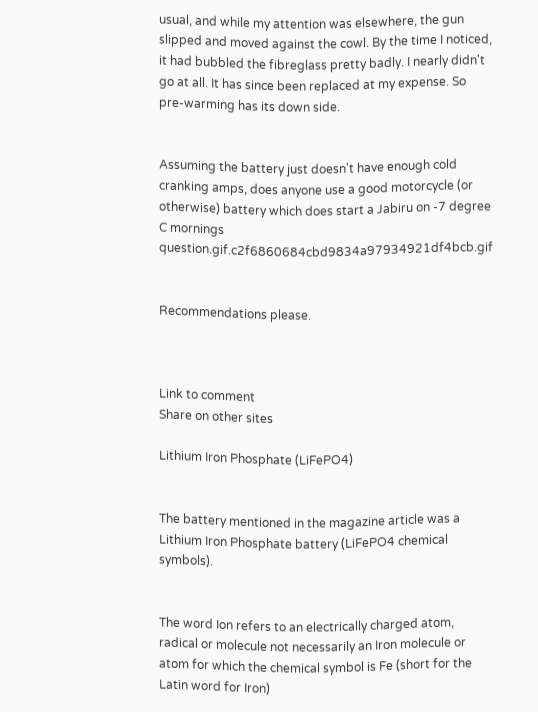usual, and while my attention was elsewhere, the gun slipped and moved against the cowl. By the time I noticed, it had bubbled the fibreglass pretty badly. I nearly didn't go at all. It has since been replaced at my expense. So pre-warming has its down side.


Assuming the battery just doesn't have enough cold cranking amps, does anyone use a good motorcycle (or otherwise) battery which does start a Jabiru on -7 degree C mornings question.gif.c2f6860684cbd9834a97934921df4bcb.gif


Recommendations please.



Link to comment
Share on other sites

Lithium Iron Phosphate (LiFePO4)


The battery mentioned in the magazine article was a Lithium Iron Phosphate battery (LiFePO4 chemical symbols).


The word Ion refers to an electrically charged atom, radical or molecule not necessarily an Iron molecule or atom for which the chemical symbol is Fe (short for the Latin word for Iron)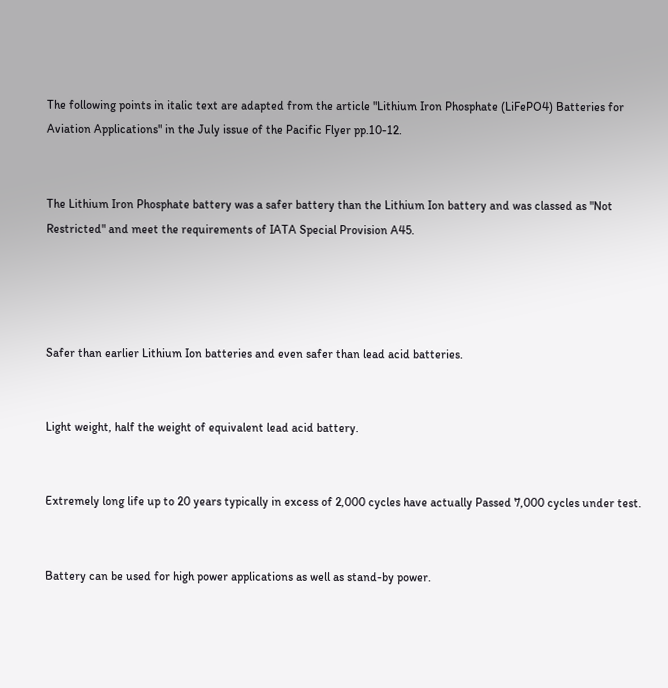The following points in italic text are adapted from the article "Lithium Iron Phosphate (LiFePO4) Batteries for Aviation Applications" in the July issue of the Pacific Flyer pp.10-12.


The Lithium Iron Phosphate battery was a safer battery than the Lithium Ion battery and was classed as "Not Restricted" and meet the requirements of IATA Special Provision A45.




Safer than earlier Lithium Ion batteries and even safer than lead acid batteries.


Light weight, half the weight of equivalent lead acid battery.


Extremely long life up to 20 years typically in excess of 2,000 cycles have actually Passed 7,000 cycles under test.


Battery can be used for high power applications as well as stand-by power.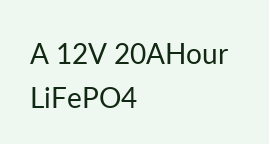A 12V 20AHour LiFePO4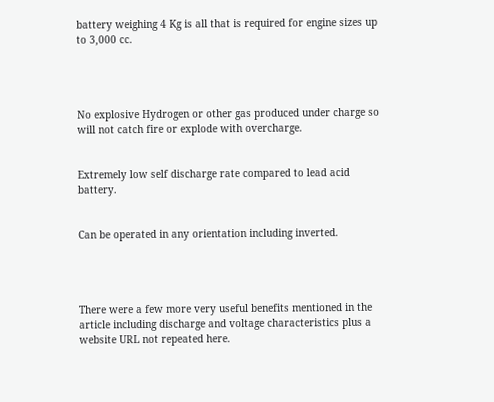battery weighing 4 Kg is all that is required for engine sizes up to 3,000 cc.




No explosive Hydrogen or other gas produced under charge so will not catch fire or explode with overcharge.


Extremely low self discharge rate compared to lead acid battery.


Can be operated in any orientation including inverted.




There were a few more very useful benefits mentioned in the article including discharge and voltage characteristics plus a website URL not repeated here.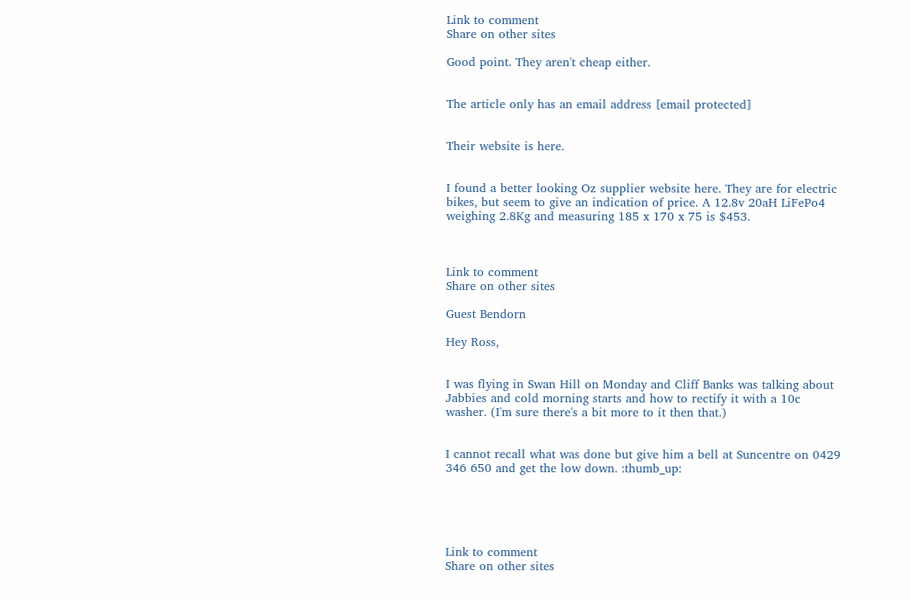Link to comment
Share on other sites

Good point. They aren't cheap either.


The article only has an email address [email protected]


Their website is here.


I found a better looking Oz supplier website here. They are for electric bikes, but seem to give an indication of price. A 12.8v 20aH LiFePo4 weighing 2.8Kg and measuring 185 x 170 x 75 is $453.



Link to comment
Share on other sites

Guest Bendorn

Hey Ross,


I was flying in Swan Hill on Monday and Cliff Banks was talking about Jabbies and cold morning starts and how to rectify it with a 10c washer. (I'm sure there's a bit more to it then that.)


I cannot recall what was done but give him a bell at Suncentre on 0429 346 650 and get the low down. :thumb_up:





Link to comment
Share on other sites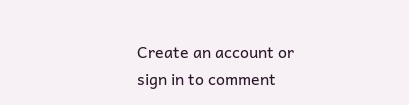Create an account or sign in to comment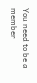You need to be a member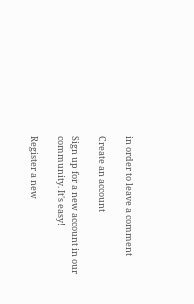in order to leave a comment

Create an account

Sign up for a new account in our community. It's easy!

Register a new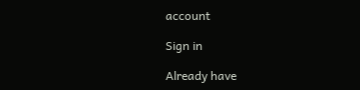account

Sign in

Already have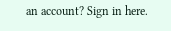an account? Sign in here.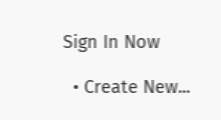Sign In Now

  • Create New...